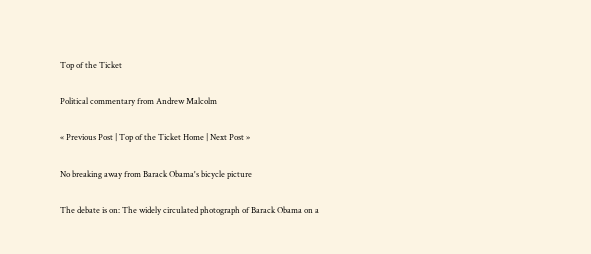Top of the Ticket

Political commentary from Andrew Malcolm

« Previous Post | Top of the Ticket Home | Next Post »

No breaking away from Barack Obama's bicycle picture

The debate is on: The widely circulated photograph of Barack Obama on a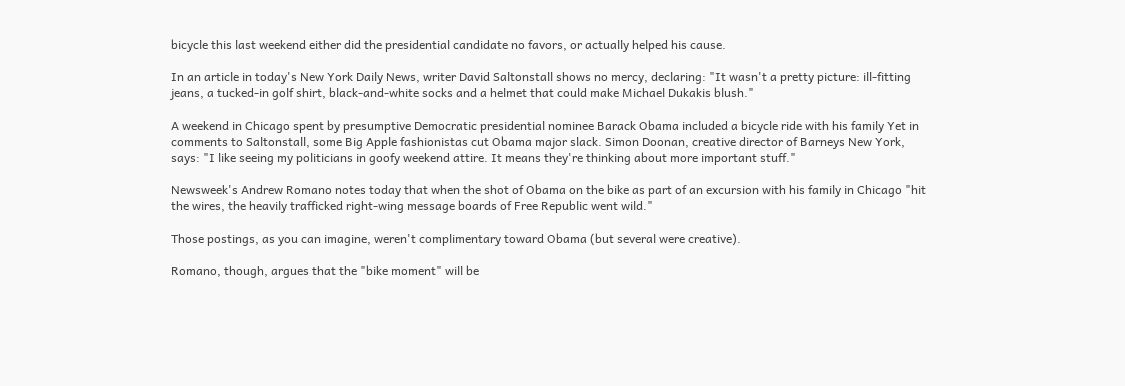bicycle this last weekend either did the presidential candidate no favors, or actually helped his cause.

In an article in today's New York Daily News, writer David Saltonstall shows no mercy, declaring: "It wasn't a pretty picture: ill-fitting jeans, a tucked-in golf shirt, black-and-white socks and a helmet that could make Michael Dukakis blush."

A weekend in Chicago spent by presumptive Democratic presidential nominee Barack Obama included a bicycle ride with his family Yet in comments to Saltonstall, some Big Apple fashionistas cut Obama major slack. Simon Doonan, creative director of Barneys New York, says: "I like seeing my politicians in goofy weekend attire. It means they're thinking about more important stuff."

Newsweek's Andrew Romano notes today that when the shot of Obama on the bike as part of an excursion with his family in Chicago "hit the wires, the heavily trafficked right-wing message boards of Free Republic went wild."

Those postings, as you can imagine, weren't complimentary toward Obama (but several were creative).

Romano, though, argues that the "bike moment" will be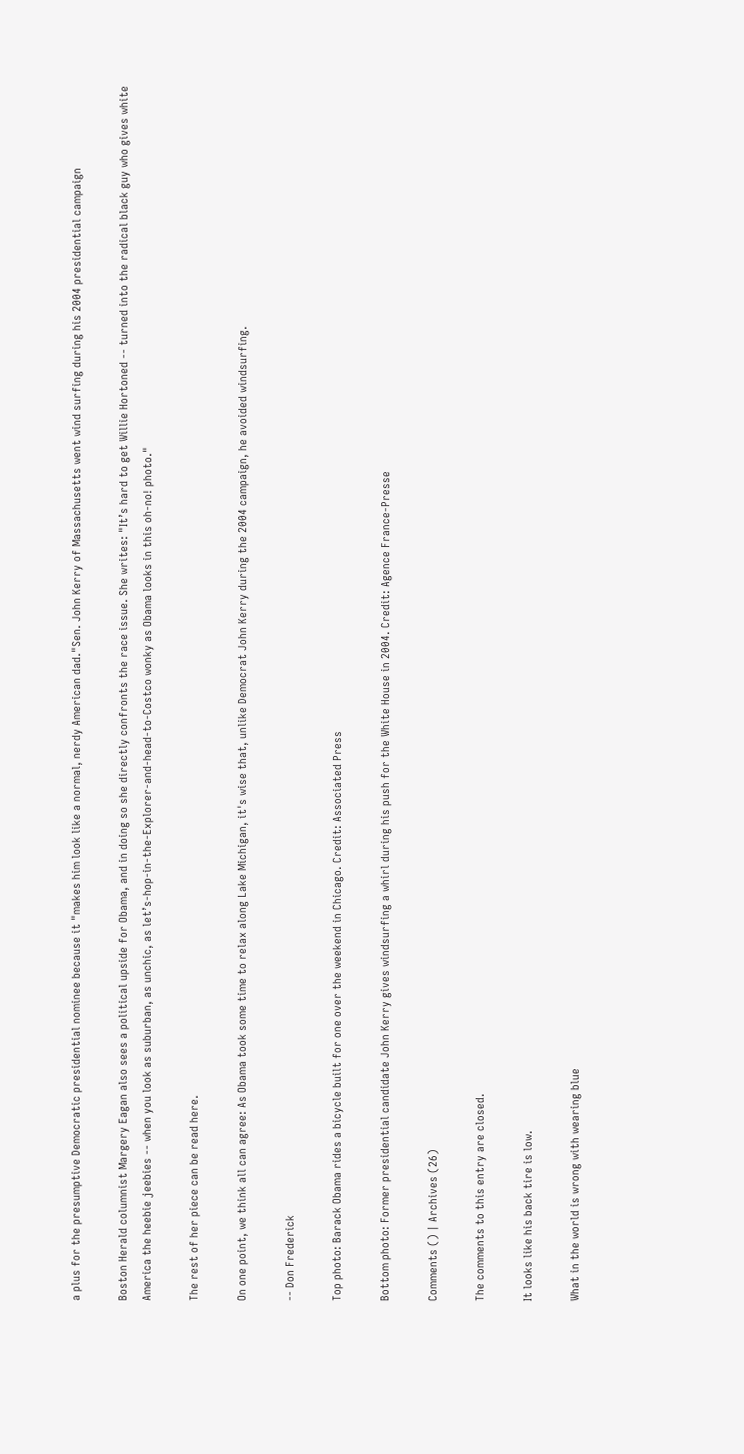a plus for the presumptive Democratic presidential nominee because it "makes him look like a normal, nerdy American dad."Sen. John Kerry of Massachusetts went wind surfing during his 2004 presidential campaign

Boston Herald columnist Margery Eagan also sees a political upside for Obama, and in doing so she directly confronts the race issue. She writes: "It’s hard to get Willie Hortoned -- turned into the radical black guy who gives white America the heebie jeebies -- when you look as suburban, as unchic, as let’s-hop-in-the-Explorer-and-head-to-Costco wonky as Obama looks in this oh-no! photo."

The rest of her piece can be read here.

On one point, we think all can agree: As Obama took some time to relax along Lake Michigan, it's wise that, unlike Democrat John Kerry during the 2004 campaign, he avoided windsurfing.

-- Don Frederick

Top photo: Barack Obama rides a bicycle built for one over the weekend in Chicago. Credit: Associated Press

Bottom photo: Former presidential candidate John Kerry gives windsurfing a whirl during his push for the White House in 2004. Credit: Agence France-Presse

Comments () | Archives (26)

The comments to this entry are closed.

It looks like his back tire is low.

What in the world is wrong with wearing blue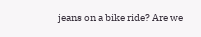jeans on a bike ride? Are we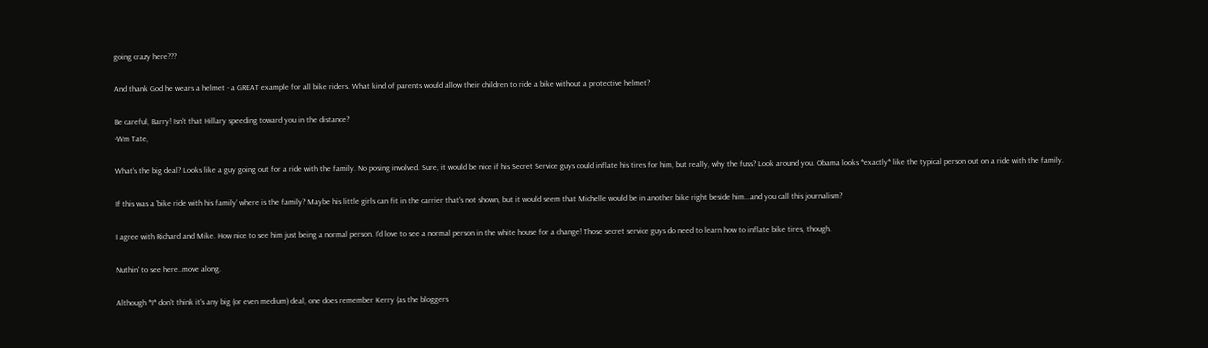going crazy here???

And thank God he wears a helmet - a GREAT example for all bike riders. What kind of parents would allow their children to ride a bike without a protective helmet?

Be careful, Barry! Isn't that Hillary speeding toward you in the distance?
-Wm Tate,

What's the big deal? Looks like a guy going out for a ride with the family. No posing involved. Sure, it would be nice if his Secret Service guys could inflate his tires for him, but really, why the fuss? Look around you. Obama looks *exactly* like the typical person out on a ride with the family.

If this was a 'bike ride with his family' where is the family? Maybe his little girls can fit in the carrier that's not shown, but it would seem that Michelle would be in another bike right beside him...and you call this journalism?

I agree with Richard and Mike. How nice to see him just being a normal person. I'd love to see a normal person in the white house for a change! Those secret service guys do need to learn how to inflate bike tires, though.

Nuthin' to see here..move along.

Although *I* don't think it's any big (or even medium) deal, one does remember Kerry (as the bloggers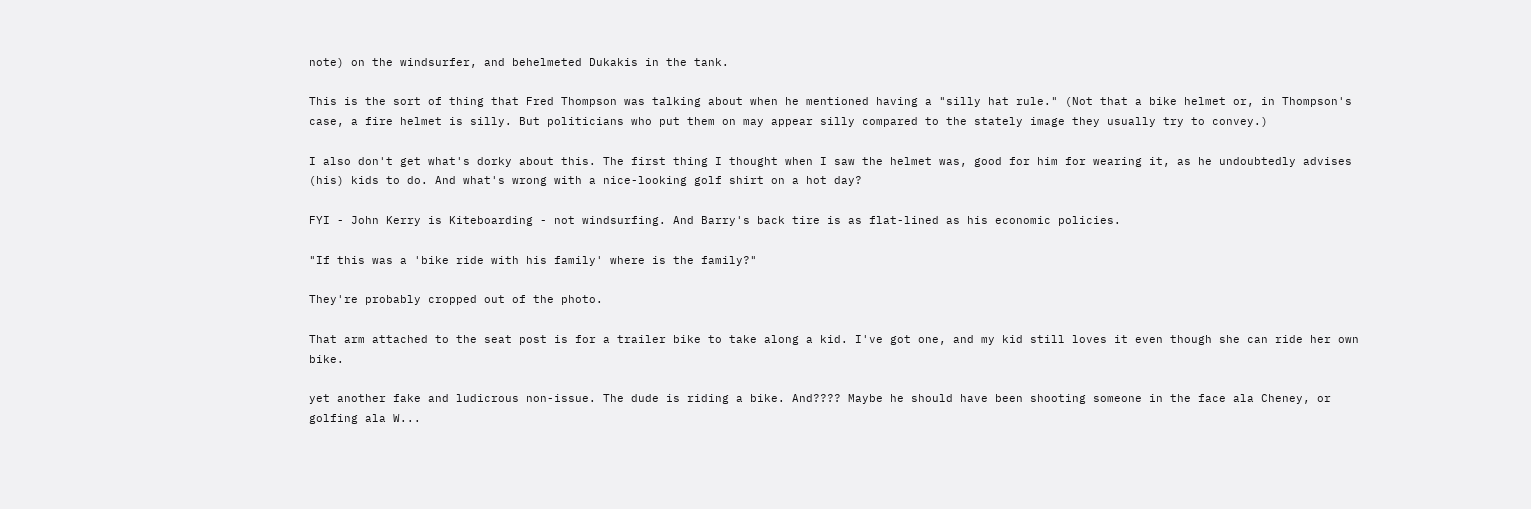note) on the windsurfer, and behelmeted Dukakis in the tank.

This is the sort of thing that Fred Thompson was talking about when he mentioned having a "silly hat rule." (Not that a bike helmet or, in Thompson's case, a fire helmet is silly. But politicians who put them on may appear silly compared to the stately image they usually try to convey.)

I also don't get what's dorky about this. The first thing I thought when I saw the helmet was, good for him for wearing it, as he undoubtedly advises (his) kids to do. And what's wrong with a nice-looking golf shirt on a hot day?

FYI - John Kerry is Kiteboarding - not windsurfing. And Barry's back tire is as flat-lined as his economic policies.

"If this was a 'bike ride with his family' where is the family?"

They're probably cropped out of the photo.

That arm attached to the seat post is for a trailer bike to take along a kid. I've got one, and my kid still loves it even though she can ride her own bike.

yet another fake and ludicrous non-issue. The dude is riding a bike. And???? Maybe he should have been shooting someone in the face ala Cheney, or golfing ala W...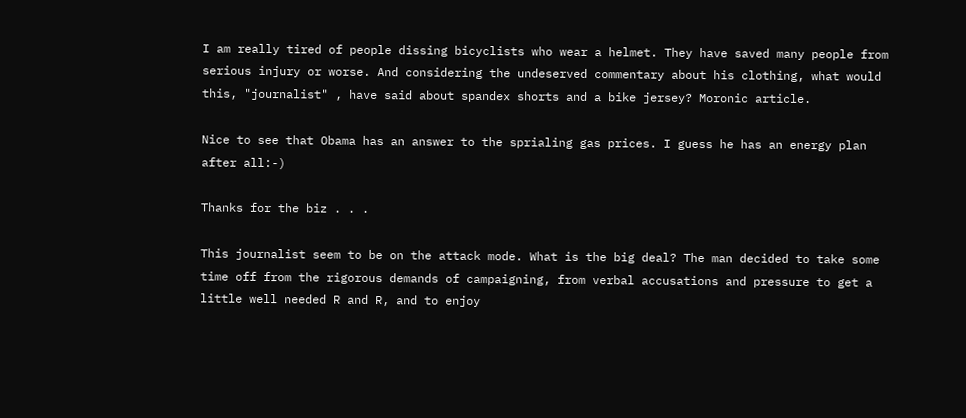I am really tired of people dissing bicyclists who wear a helmet. They have saved many people from serious injury or worse. And considering the undeserved commentary about his clothing, what would this, "journalist" , have said about spandex shorts and a bike jersey? Moronic article.

Nice to see that Obama has an answer to the sprialing gas prices. I guess he has an energy plan after all:-)

Thanks for the biz . . .

This journalist seem to be on the attack mode. What is the big deal? The man decided to take some time off from the rigorous demands of campaigning, from verbal accusations and pressure to get a little well needed R and R, and to enjoy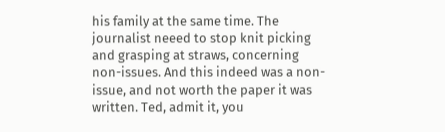his family at the same time. The journalist neeed to stop knit picking and grasping at straws, concerning non-issues. And this indeed was a non-issue, and not worth the paper it was written. Ted, admit it, you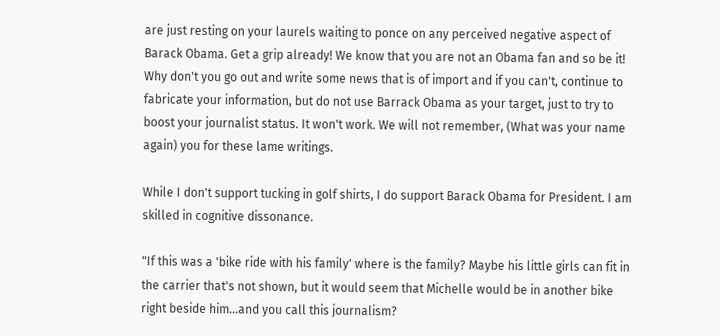are just resting on your laurels waiting to ponce on any perceived negative aspect of Barack Obama. Get a grip already! We know that you are not an Obama fan and so be it! Why don't you go out and write some news that is of import and if you can't, continue to fabricate your information, but do not use Barrack Obama as your target, just to try to boost your journalist status. It won't work. We will not remember, (What was your name again) you for these lame writings.

While I don't support tucking in golf shirts, I do support Barack Obama for President. I am skilled in cognitive dissonance.

"If this was a 'bike ride with his family' where is the family? Maybe his little girls can fit in the carrier that's not shown, but it would seem that Michelle would be in another bike right beside him...and you call this journalism?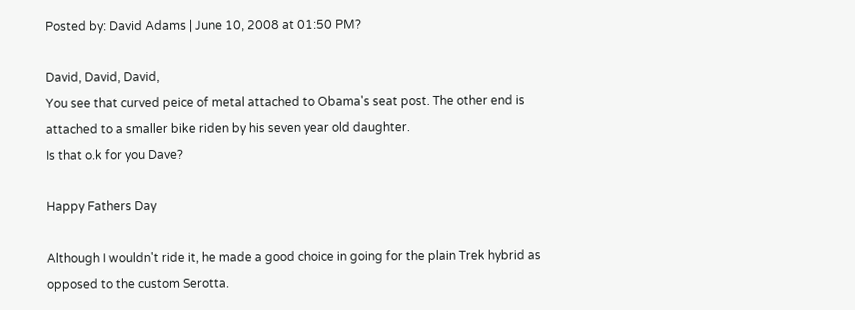Posted by: David Adams | June 10, 2008 at 01:50 PM?

David, David, David,
You see that curved peice of metal attached to Obama's seat post. The other end is attached to a smaller bike riden by his seven year old daughter.
Is that o.k for you Dave?

Happy Fathers Day

Although I wouldn't ride it, he made a good choice in going for the plain Trek hybrid as opposed to the custom Serotta.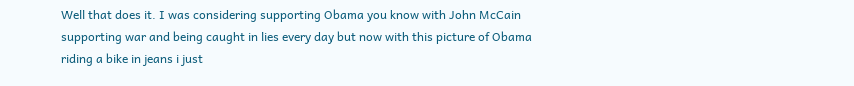Well that does it. I was considering supporting Obama you know with John McCain supporting war and being caught in lies every day but now with this picture of Obama riding a bike in jeans i just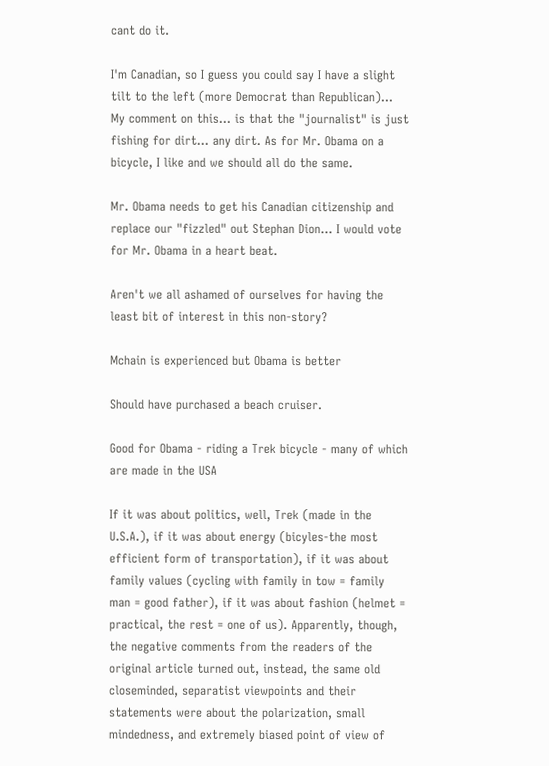cant do it.

I'm Canadian, so I guess you could say I have a slight tilt to the left (more Democrat than Republican)... My comment on this... is that the "journalist" is just fishing for dirt... any dirt. As for Mr. Obama on a bicycle, I like and we should all do the same.

Mr. Obama needs to get his Canadian citizenship and replace our "fizzled" out Stephan Dion... I would vote for Mr. Obama in a heart beat.

Aren't we all ashamed of ourselves for having the least bit of interest in this non-story?

Mchain is experienced but Obama is better

Should have purchased a beach cruiser.

Good for Obama - riding a Trek bicycle - many of which are made in the USA

If it was about politics, well, Trek (made in the U.S.A.), if it was about energy (bicyles-the most efficient form of transportation), if it was about family values (cycling with family in tow = family man = good father), if it was about fashion (helmet = practical, the rest = one of us). Apparently, though, the negative comments from the readers of the original article turned out, instead, the same old closeminded, separatist viewpoints and their statements were about the polarization, small mindedness, and extremely biased point of view of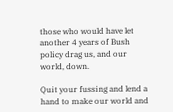those who would have let another 4 years of Bush policy drag us, and our world, down.

Quit your fussing and lend a hand to make our world and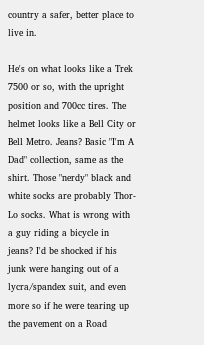country a safer, better place to live in.

He's on what looks like a Trek 7500 or so, with the upright position and 700cc tires. The helmet looks like a Bell City or Bell Metro. Jeans? Basic "I'm A Dad" collection, same as the shirt. Those "nerdy" black and white socks are probably Thor-Lo socks. What is wrong with a guy riding a bicycle in jeans? I'd be shocked if his junk were hanging out of a lycra/spandex suit, and even more so if he were tearing up the pavement on a Road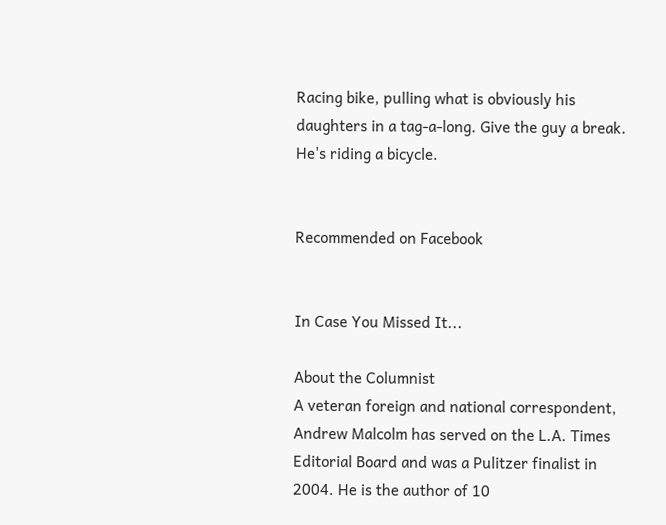Racing bike, pulling what is obviously his daughters in a tag-a-long. Give the guy a break. He's riding a bicycle.


Recommended on Facebook


In Case You Missed It...

About the Columnist
A veteran foreign and national correspondent, Andrew Malcolm has served on the L.A. Times Editorial Board and was a Pulitzer finalist in 2004. He is the author of 10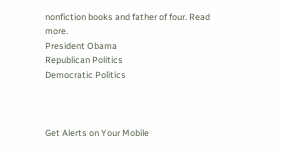nonfiction books and father of four. Read more.
President Obama
Republican Politics
Democratic Politics



Get Alerts on Your Mobile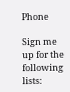Phone

Sign me up for the following lists: